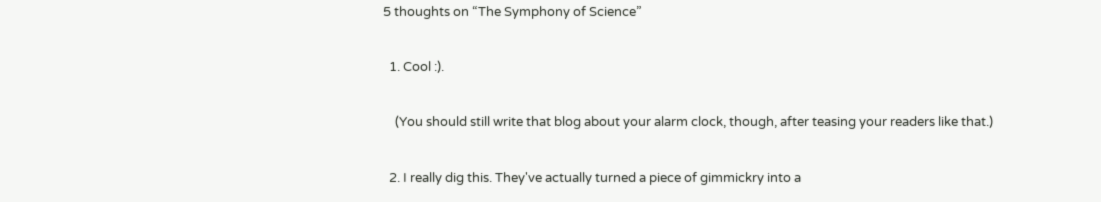5 thoughts on “The Symphony of Science”

  1. Cool :).

    (You should still write that blog about your alarm clock, though, after teasing your readers like that.)

  2. I really dig this. They've actually turned a piece of gimmickry into a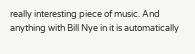really interesting piece of music. And anything with Bill Nye in it is automatically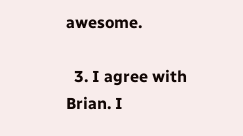awesome.

  3. I agree with Brian. I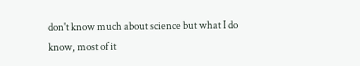don't know much about science but what I do know, most of it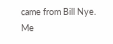came from Bill Nye. Me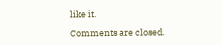like it.

Comments are closed.